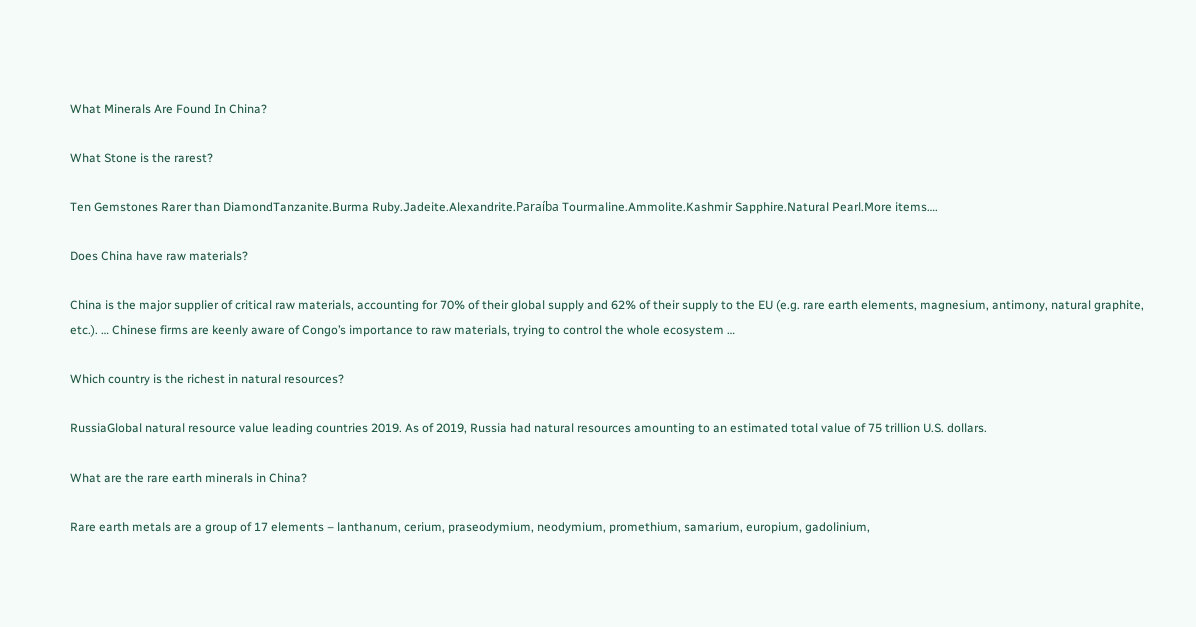What Minerals Are Found In China?

What Stone is the rarest?

Ten Gemstones Rarer than DiamondTanzanite.Burma Ruby.Jadeite.Alexandrite.Paraíba Tourmaline.Ammolite.Kashmir Sapphire.Natural Pearl.More items….

Does China have raw materials?

China is the major supplier of critical raw materials, accounting for 70% of their global supply and 62% of their supply to the EU (e.g. rare earth elements, magnesium, antimony, natural graphite, etc.). … Chinese firms are keenly aware of Congo’s importance to raw materials, trying to control the whole ecosystem …

Which country is the richest in natural resources?

RussiaGlobal natural resource value leading countries 2019. As of 2019, Russia had natural resources amounting to an estimated total value of 75 trillion U.S. dollars.

What are the rare earth minerals in China?

Rare earth metals are a group of 17 elements – lanthanum, cerium, praseodymium, neodymium, promethium, samarium, europium, gadolinium,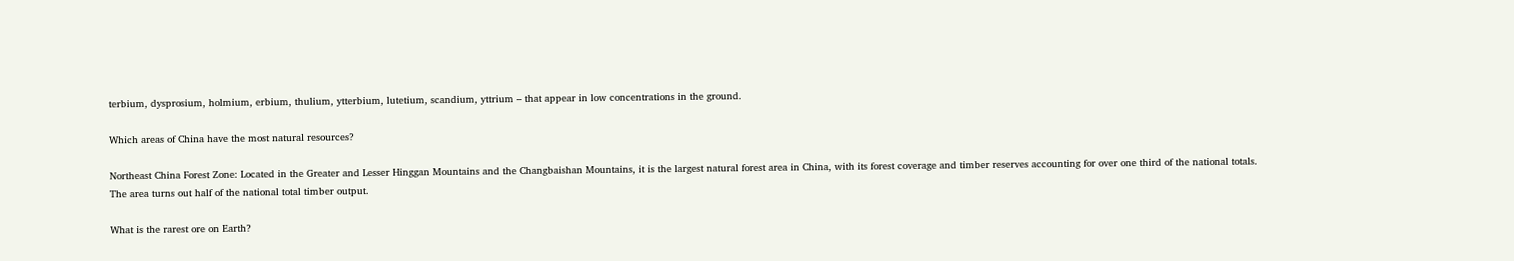terbium, dysprosium, holmium, erbium, thulium, ytterbium, lutetium, scandium, yttrium – that appear in low concentrations in the ground.

Which areas of China have the most natural resources?

Northeast China Forest Zone: Located in the Greater and Lesser Hinggan Mountains and the Changbaishan Mountains, it is the largest natural forest area in China, with its forest coverage and timber reserves accounting for over one third of the national totals. The area turns out half of the national total timber output.

What is the rarest ore on Earth?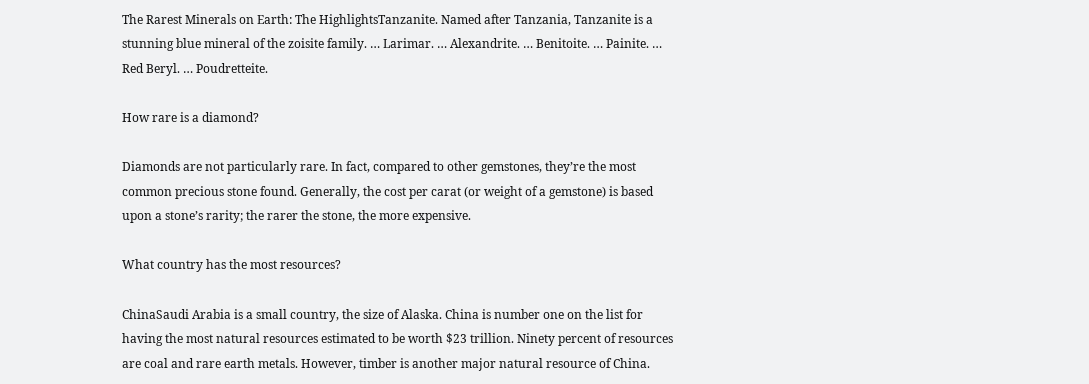The Rarest Minerals on Earth: The HighlightsTanzanite. Named after Tanzania, Tanzanite is a stunning blue mineral of the zoisite family. … Larimar. … Alexandrite. … Benitoite. … Painite. … Red Beryl. … Poudretteite.

How rare is a diamond?

Diamonds are not particularly rare. In fact, compared to other gemstones, they’re the most common precious stone found. Generally, the cost per carat (or weight of a gemstone) is based upon a stone’s rarity; the rarer the stone, the more expensive.

What country has the most resources?

ChinaSaudi Arabia is a small country, the size of Alaska. China is number one on the list for having the most natural resources estimated to be worth $23 trillion. Ninety percent of resources are coal and rare earth metals. However, timber is another major natural resource of China.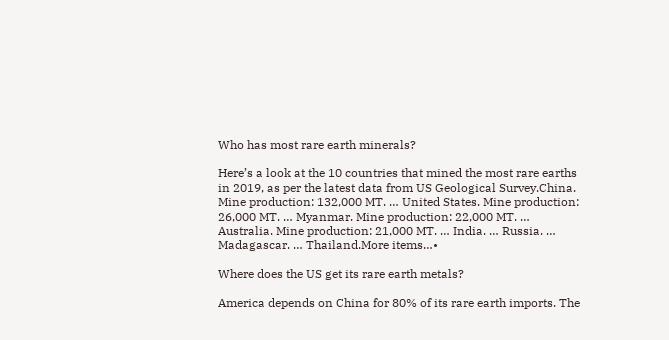Who has most rare earth minerals?

Here’s a look at the 10 countries that mined the most rare earths in 2019, as per the latest data from US Geological Survey.China. Mine production: 132,000 MT. … United States. Mine production: 26,000 MT. … Myanmar. Mine production: 22,000 MT. … Australia. Mine production: 21,000 MT. … India. … Russia. … Madagascar. … Thailand.More items…•

Where does the US get its rare earth metals?

America depends on China for 80% of its rare earth imports. The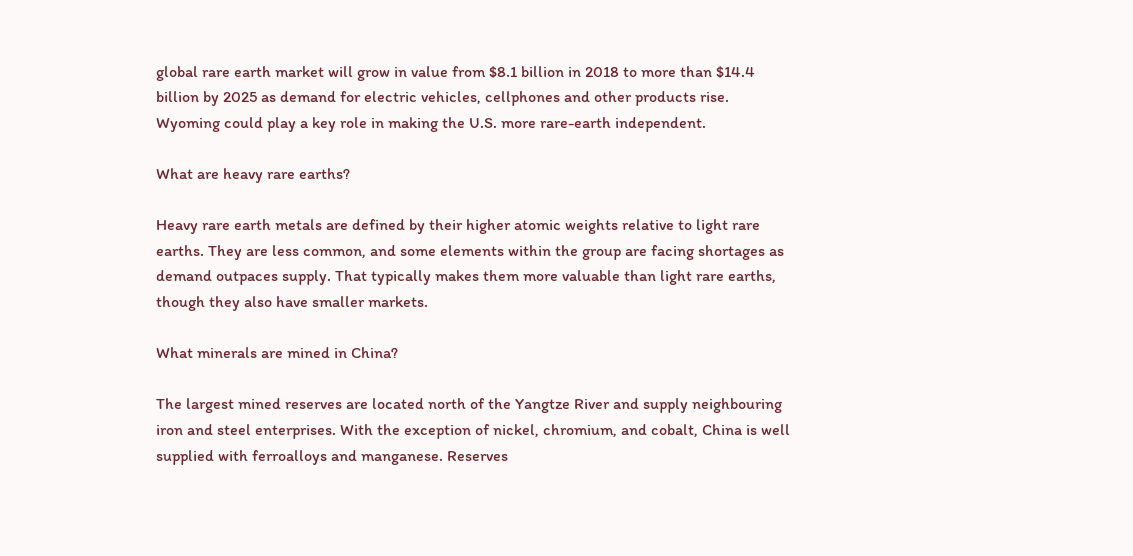global rare earth market will grow in value from $8.1 billion in 2018 to more than $14.4 billion by 2025 as demand for electric vehicles, cellphones and other products rise. Wyoming could play a key role in making the U.S. more rare-earth independent.

What are heavy rare earths?

Heavy rare earth metals are defined by their higher atomic weights relative to light rare earths. They are less common, and some elements within the group are facing shortages as demand outpaces supply. That typically makes them more valuable than light rare earths, though they also have smaller markets.

What minerals are mined in China?

The largest mined reserves are located north of the Yangtze River and supply neighbouring iron and steel enterprises. With the exception of nickel, chromium, and cobalt, China is well supplied with ferroalloys and manganese. Reserves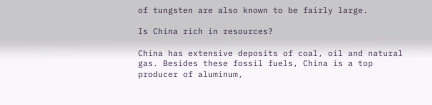of tungsten are also known to be fairly large.

Is China rich in resources?

China has extensive deposits of coal, oil and natural gas. Besides these fossil fuels, China is a top producer of aluminum,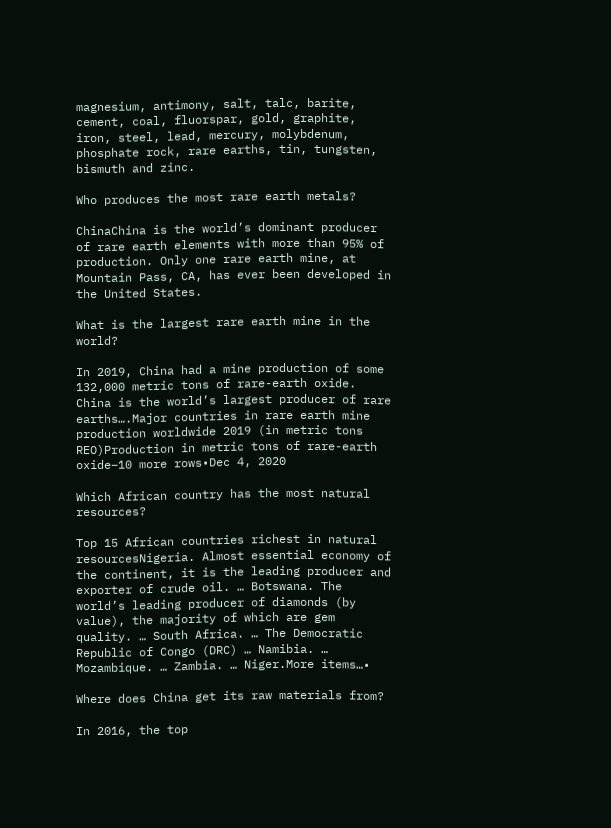magnesium, antimony, salt, talc, barite, cement, coal, fluorspar, gold, graphite, iron, steel, lead, mercury, molybdenum, phosphate rock, rare earths, tin, tungsten, bismuth and zinc.

Who produces the most rare earth metals?

ChinaChina is the world’s dominant producer of rare earth elements with more than 95% of production. Only one rare earth mine, at Mountain Pass, CA, has ever been developed in the United States.

What is the largest rare earth mine in the world?

In 2019, China had a mine production of some 132,000 metric tons of rare-earth oxide. China is the world’s largest producer of rare earths….Major countries in rare earth mine production worldwide 2019 (in metric tons REO)Production in metric tons of rare-earth oxide–10 more rows•Dec 4, 2020

Which African country has the most natural resources?

Top 15 African countries richest in natural resourcesNigeria. Almost essential economy of the continent, it is the leading producer and exporter of crude oil. … Botswana. The world’s leading producer of diamonds (by value), the majority of which are gem quality. … South Africa. … The Democratic Republic of Congo (DRC) … Namibia. … Mozambique. … Zambia. … Niger.More items…•

Where does China get its raw materials from?

In 2016, the top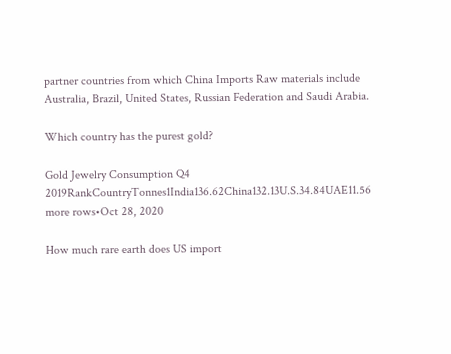partner countries from which China Imports Raw materials include Australia, Brazil, United States, Russian Federation and Saudi Arabia.

Which country has the purest gold?

Gold Jewelry Consumption Q4 2019RankCountryTonnes1India136.62China132.13U.S.34.84UAE11.56 more rows•Oct 28, 2020

How much rare earth does US import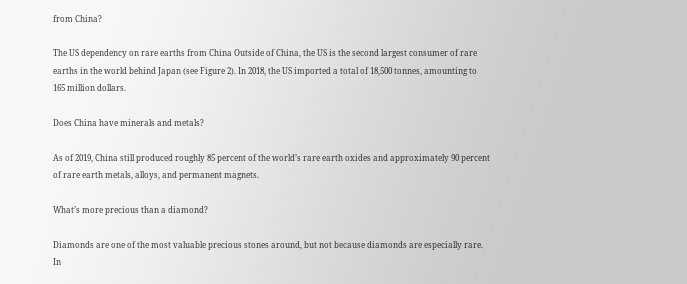from China?

The US dependency on rare earths from China Outside of China, the US is the second largest consumer of rare earths in the world behind Japan (see Figure 2). In 2018, the US imported a total of 18,500 tonnes, amounting to 165 million dollars.

Does China have minerals and metals?

As of 2019, China still produced roughly 85 percent of the world’s rare earth oxides and approximately 90 percent of rare earth metals, alloys, and permanent magnets.

What’s more precious than a diamond?

Diamonds are one of the most valuable precious stones around, but not because diamonds are especially rare. In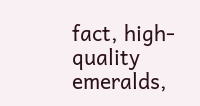fact, high-quality emeralds,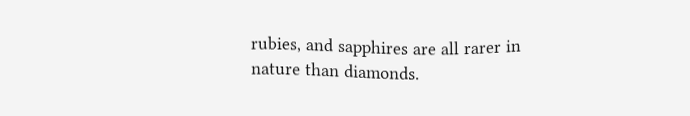rubies, and sapphires are all rarer in nature than diamonds.